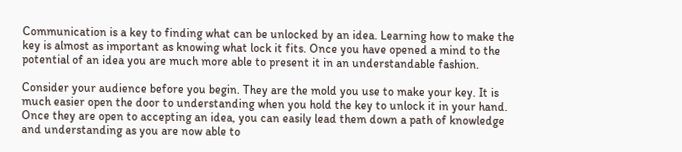Communication is a key to finding what can be unlocked by an idea. Learning how to make the key is almost as important as knowing what lock it fits. Once you have opened a mind to the potential of an idea you are much more able to present it in an understandable fashion.

Consider your audience before you begin. They are the mold you use to make your key. It is much easier open the door to understanding when you hold the key to unlock it in your hand. Once they are open to accepting an idea, you can easily lead them down a path of knowledge and understanding as you are now able to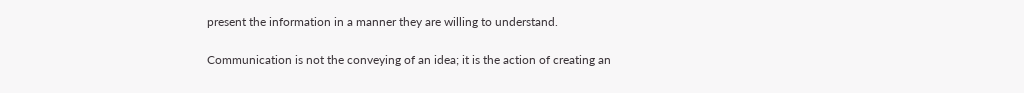present the information in a manner they are willing to understand.

Communication is not the conveying of an idea; it is the action of creating an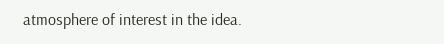atmosphere of interest in the idea.